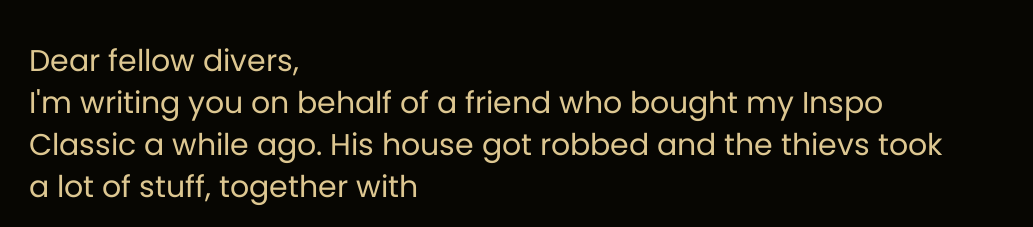Dear fellow divers,
I'm writing you on behalf of a friend who bought my Inspo Classic a while ago. His house got robbed and the thievs took a lot of stuff, together with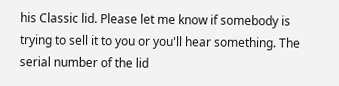his Classic lid. Please let me know if somebody is trying to sell it to you or you'll hear something. The serial number of the lid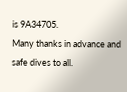is 9A34705.
Many thanks in advance and safe dives to all.